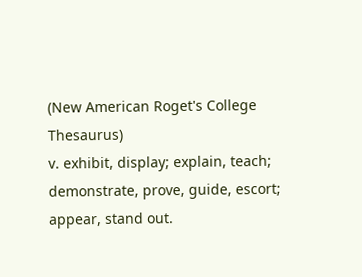(New American Roget's College Thesaurus)
v. exhibit, display; explain, teach; demonstrate, prove, guide, escort; appear, stand out.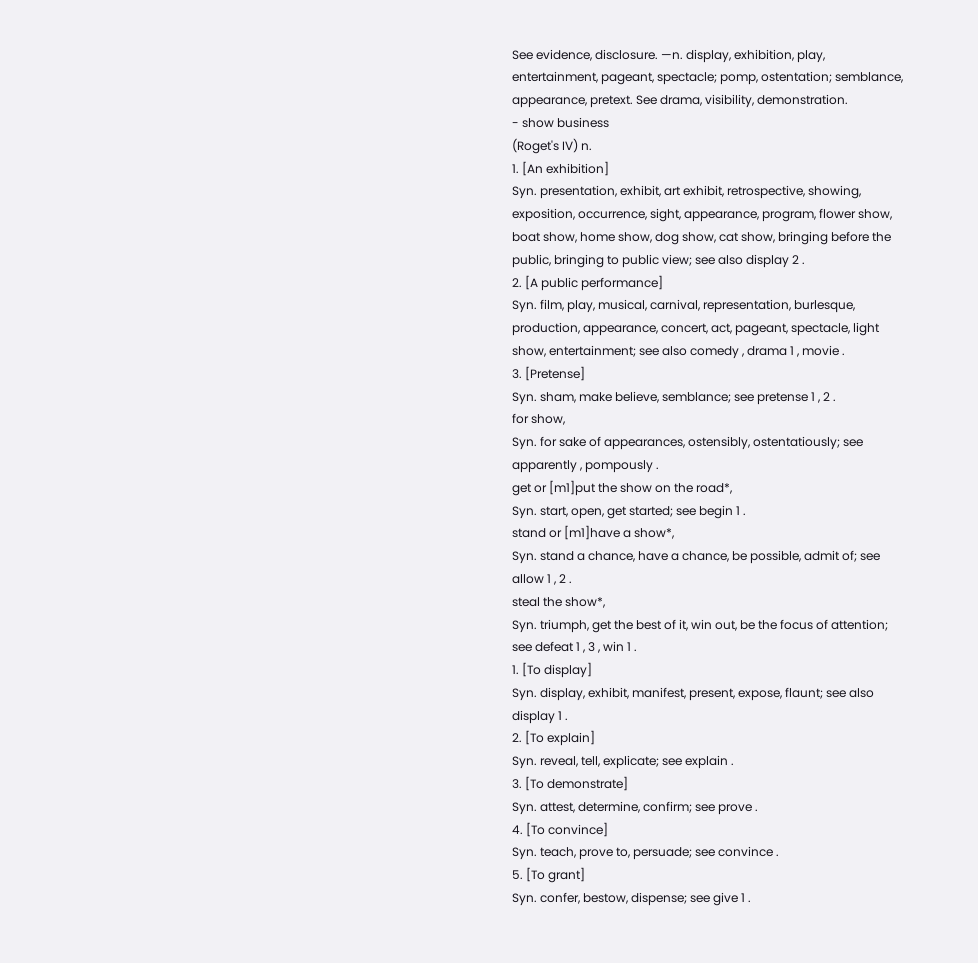See evidence, disclosure. —n. display, exhibition, play, entertainment, pageant, spectacle; pomp, ostentation; semblance, appearance, pretext. See drama, visibility, demonstration.
- show business
(Roget's IV) n.
1. [An exhibition]
Syn. presentation, exhibit, art exhibit, retrospective, showing, exposition, occurrence, sight, appearance, program, flower show, boat show, home show, dog show, cat show, bringing before the public, bringing to public view; see also display 2 .
2. [A public performance]
Syn. film, play, musical, carnival, representation, burlesque, production, appearance, concert, act, pageant, spectacle, light show, entertainment; see also comedy , drama 1 , movie .
3. [Pretense]
Syn. sham, make believe, semblance; see pretense 1 , 2 .
for show,
Syn. for sake of appearances, ostensibly, ostentatiously; see apparently , pompously .
get or [m1]put the show on the road*,
Syn. start, open, get started; see begin 1 .
stand or [m1]have a show*,
Syn. stand a chance, have a chance, be possible, admit of; see allow 1 , 2 .
steal the show*,
Syn. triumph, get the best of it, win out, be the focus of attention; see defeat 1 , 3 , win 1 .
1. [To display]
Syn. display, exhibit, manifest, present, expose, flaunt; see also display 1 .
2. [To explain]
Syn. reveal, tell, explicate; see explain .
3. [To demonstrate]
Syn. attest, determine, confirm; see prove .
4. [To convince]
Syn. teach, prove to, persuade; see convince .
5. [To grant]
Syn. confer, bestow, dispense; see give 1 .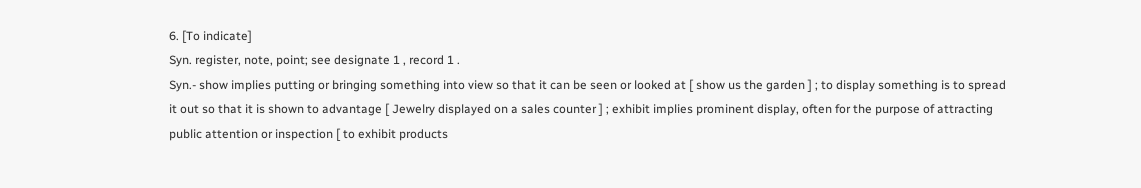6. [To indicate]
Syn. register, note, point; see designate 1 , record 1 .
Syn.- show implies putting or bringing something into view so that it can be seen or looked at [ show us the garden ] ; to display something is to spread it out so that it is shown to advantage [ Jewelry displayed on a sales counter ] ; exhibit implies prominent display, often for the purpose of attracting public attention or inspection [ to exhibit products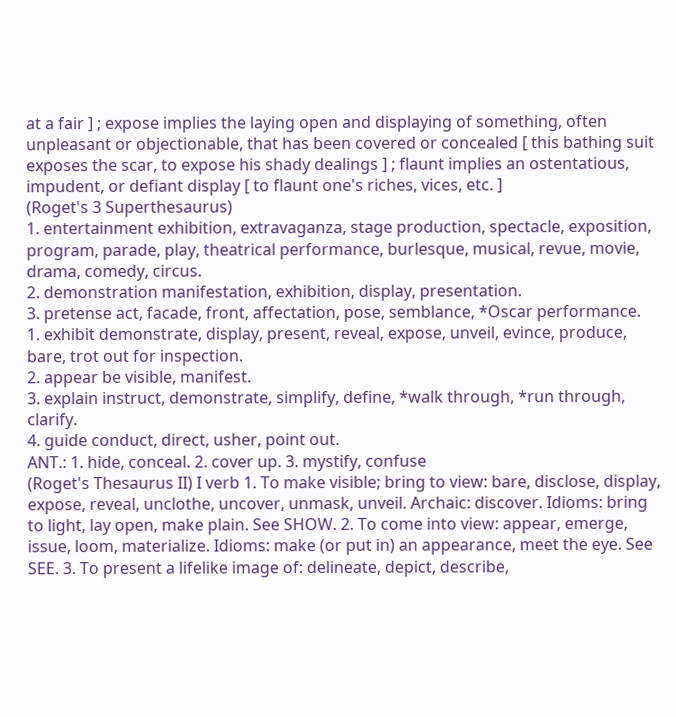at a fair ] ; expose implies the laying open and displaying of something, often unpleasant or objectionable, that has been covered or concealed [ this bathing suit exposes the scar, to expose his shady dealings ] ; flaunt implies an ostentatious, impudent, or defiant display [ to flaunt one's riches, vices, etc. ]
(Roget's 3 Superthesaurus)
1. entertainment exhibition, extravaganza, stage production, spectacle, exposition, program, parade, play, theatrical performance, burlesque, musical, revue, movie, drama, comedy, circus.
2. demonstration manifestation, exhibition, display, presentation.
3. pretense act, facade, front, affectation, pose, semblance, *Oscar performance.
1. exhibit demonstrate, display, present, reveal, expose, unveil, evince, produce, bare, trot out for inspection.
2. appear be visible, manifest.
3. explain instruct, demonstrate, simplify, define, *walk through, *run through, clarify.
4. guide conduct, direct, usher, point out.
ANT.: 1. hide, conceal. 2. cover up. 3. mystify, confuse
(Roget's Thesaurus II) I verb 1. To make visible; bring to view: bare, disclose, display, expose, reveal, unclothe, uncover, unmask, unveil. Archaic: discover. Idioms: bring to light, lay open, make plain. See SHOW. 2. To come into view: appear, emerge, issue, loom, materialize. Idioms: make (or put in) an appearance, meet the eye. See SEE. 3. To present a lifelike image of: delineate, depict, describe,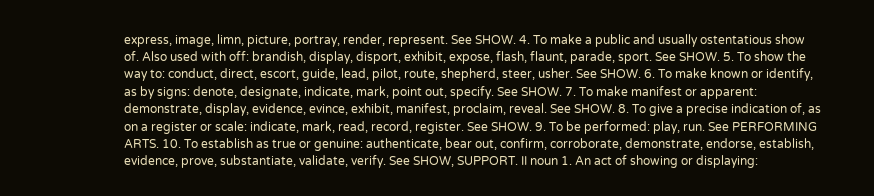express, image, limn, picture, portray, render, represent. See SHOW. 4. To make a public and usually ostentatious show of. Also used with off: brandish, display, disport, exhibit, expose, flash, flaunt, parade, sport. See SHOW. 5. To show the way to: conduct, direct, escort, guide, lead, pilot, route, shepherd, steer, usher. See SHOW. 6. To make known or identify, as by signs: denote, designate, indicate, mark, point out, specify. See SHOW. 7. To make manifest or apparent: demonstrate, display, evidence, evince, exhibit, manifest, proclaim, reveal. See SHOW. 8. To give a precise indication of, as on a register or scale: indicate, mark, read, record, register. See SHOW. 9. To be performed: play, run. See PERFORMING ARTS. 10. To establish as true or genuine: authenticate, bear out, confirm, corroborate, demonstrate, endorse, establish, evidence, prove, substantiate, validate, verify. See SHOW, SUPPORT. II noun 1. An act of showing or displaying: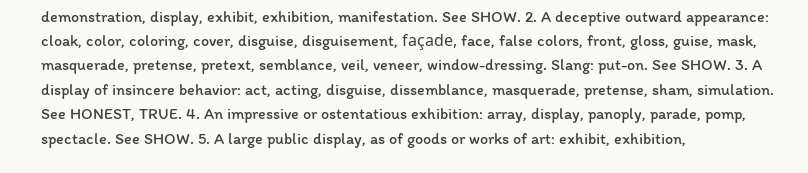demonstration, display, exhibit, exhibition, manifestation. See SHOW. 2. A deceptive outward appearance: cloak, color, coloring, cover, disguise, disguisement, façade, face, false colors, front, gloss, guise, mask, masquerade, pretense, pretext, semblance, veil, veneer, window-dressing. Slang: put-on. See SHOW. 3. A display of insincere behavior: act, acting, disguise, dissemblance, masquerade, pretense, sham, simulation. See HONEST, TRUE. 4. An impressive or ostentatious exhibition: array, display, panoply, parade, pomp, spectacle. See SHOW. 5. A large public display, as of goods or works of art: exhibit, exhibition,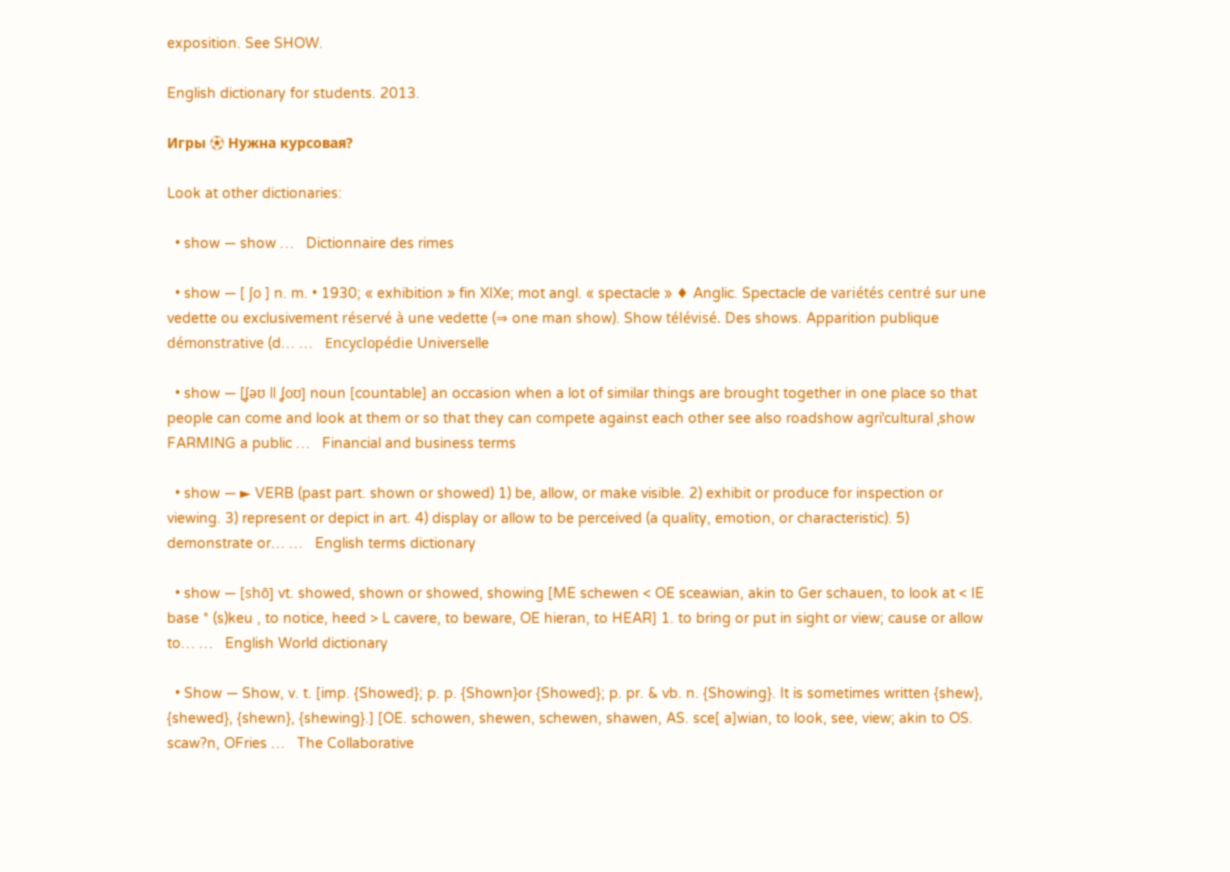exposition. See SHOW.

English dictionary for students. 2013.

Игры ⚽ Нужна курсовая?

Look at other dictionaries:

  • show — show …   Dictionnaire des rimes

  • show — [ ʃo ] n. m. • 1930; « exhibition » fin XIXe; mot angl. « spectacle » ♦ Anglic. Spectacle de variétés centré sur une vedette ou exclusivement réservé à une vedette (⇒ one man show). Show télévisé. Des shows. Apparition publique démonstrative (d… …   Encyclopédie Universelle

  • show — [ʆəʊ ǁ ʆoʊ] noun [countable] an occasion when a lot of similar things are brought together in one place so that people can come and look at them or so that they can compete against each other see also roadshow agriˈcultural ˌshow FARMING a public …   Financial and business terms

  • show — ► VERB (past part. shown or showed) 1) be, allow, or make visible. 2) exhibit or produce for inspection or viewing. 3) represent or depict in art. 4) display or allow to be perceived (a quality, emotion, or characteristic). 5) demonstrate or… …   English terms dictionary

  • show — [shō] vt. showed, shown or showed, showing [ME schewen < OE sceawian, akin to Ger schauen, to look at < IE base * (s)keu , to notice, heed > L cavere, to beware, OE hieran, to HEAR] 1. to bring or put in sight or view; cause or allow to… …   English World dictionary

  • Show — Show, v. t. [imp. {Showed}; p. p. {Shown}or {Showed}; p. pr. & vb. n. {Showing}. It is sometimes written {shew}, {shewed}, {shewn}, {shewing}.] [OE. schowen, shewen, schewen, shawen, AS. sce[ a]wian, to look, see, view; akin to OS. scaw?n, OFries …   The Collaborative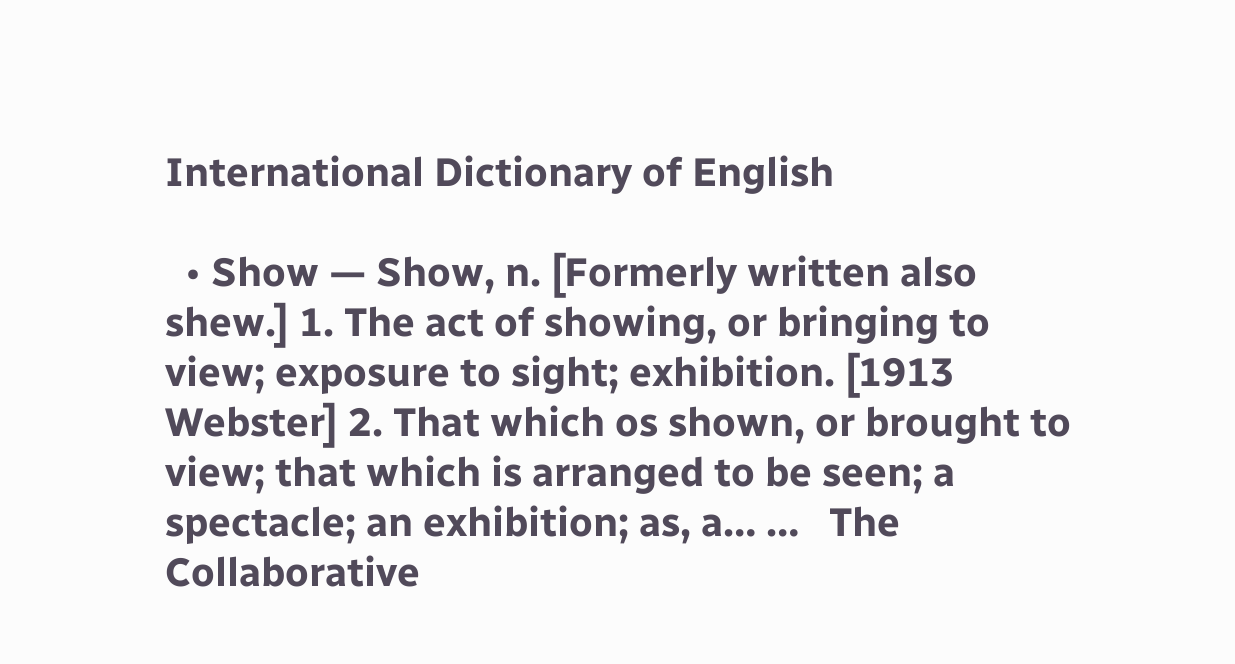International Dictionary of English

  • Show — Show, n. [Formerly written also shew.] 1. The act of showing, or bringing to view; exposure to sight; exhibition. [1913 Webster] 2. That which os shown, or brought to view; that which is arranged to be seen; a spectacle; an exhibition; as, a… …   The Collaborative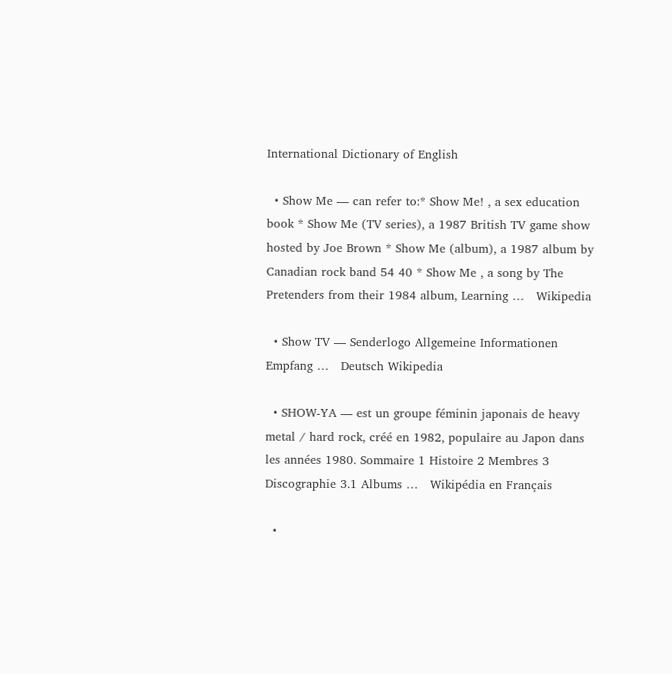International Dictionary of English

  • Show Me — can refer to:* Show Me! , a sex education book * Show Me (TV series), a 1987 British TV game show hosted by Joe Brown * Show Me (album), a 1987 album by Canadian rock band 54 40 * Show Me , a song by The Pretenders from their 1984 album, Learning …   Wikipedia

  • Show TV — Senderlogo Allgemeine Informationen Empfang …   Deutsch Wikipedia

  • SHOW-YA — est un groupe féminin japonais de heavy metal / hard rock, créé en 1982, populaire au Japon dans les années 1980. Sommaire 1 Histoire 2 Membres 3 Discographie 3.1 Albums …   Wikipédia en Français

  •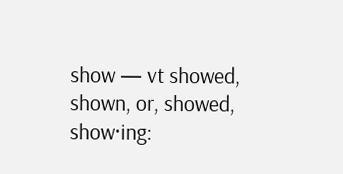show — vt showed, shown, or, showed, show·ing: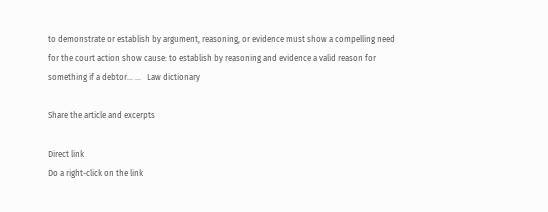to demonstrate or establish by argument, reasoning, or evidence must show a compelling need for the court action show cause: to establish by reasoning and evidence a valid reason for something if a debtor… …   Law dictionary

Share the article and excerpts

Direct link
Do a right-click on the link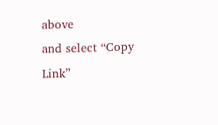above
and select “Copy Link”